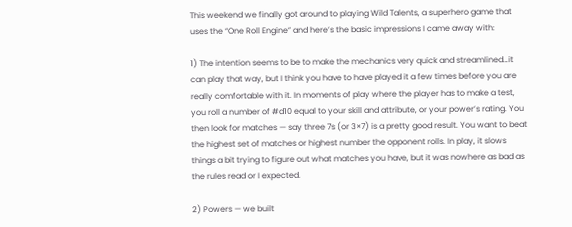This weekend we finally got around to playing Wild Talents, a superhero game that uses the “One Roll Engine” and here’s the basic impressions I came away with:

1) The intention seems to be to make the mechanics very quick and streamlined…it can play that way, but I think you have to have played it a few times before you are really comfortable with it. In moments of play where the player has to make a test, you roll a number of #d10 equal to your skill and attribute, or your power’s rating. You then look for matches — say three 7s (or 3×7) is a pretty good result. You want to beat the highest set of matches or highest number the opponent rolls. In play, it slows things a bit trying to figure out what matches you have, but it was nowhere as bad as the rules read or I expected.

2) Powers — we built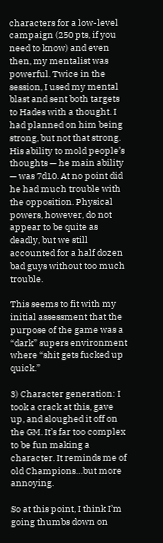characters for a low-level campaign (250 pts, if you need to know) and even then, my mentalist was powerful. Twice in the session, I used my mental blast and sent both targets to Hades with a thought. I had planned on him being strong, but not that strong. His ability to mold people’s thoughts — he main ability — was 7d10. At no point did he had much trouble with the opposition. Physical powers, however, do not appear to be quite as deadly, but we still accounted for a half dozen bad guys without too much trouble.

This seems to fit with my initial assessment that the purpose of the game was a “dark” supers environment where “shit gets fucked up quick.”

3) Character generation: I took a crack at this, gave up, and sloughed it off on the GM. It’s far too complex to be fun making a character. It reminds me of old Champions…but more annoying.

So at this point, I think I’m going thumbs down on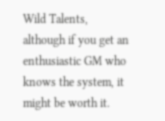Wild Talents, although if you get an enthusiastic GM who knows the system, it might be worth it.